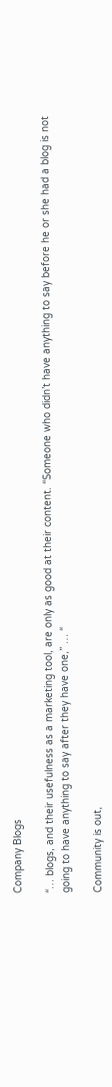Company Blogs

“… blogs, and their usefulness as a marketing tool, are only as good at their content. “Someone who didn’t have anything to say before he or she had a blog is not going to have anything to say after they have one,” … “

Community is out,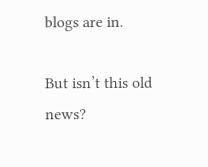blogs are in.

But isn’t this old news?